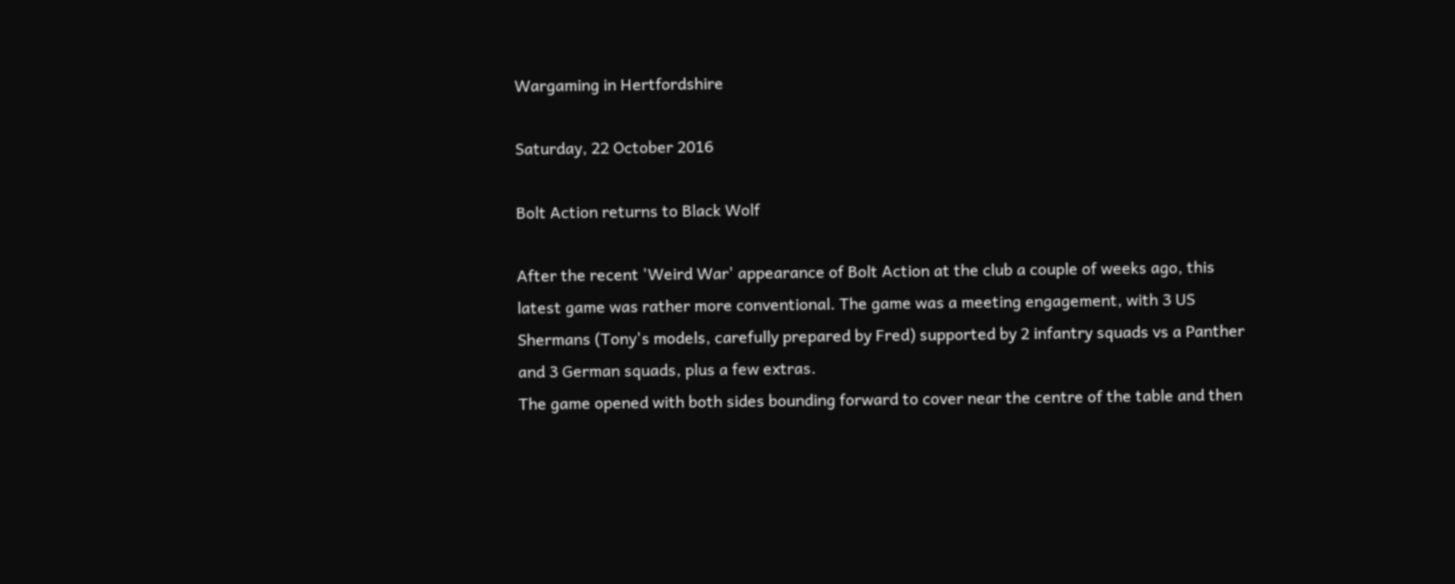Wargaming in Hertfordshire

Saturday, 22 October 2016

Bolt Action returns to Black Wolf

After the recent 'Weird War' appearance of Bolt Action at the club a couple of weeks ago, this latest game was rather more conventional. The game was a meeting engagement, with 3 US Shermans (Tony's models, carefully prepared by Fred) supported by 2 infantry squads vs a Panther and 3 German squads, plus a few extras.
The game opened with both sides bounding forward to cover near the centre of the table and then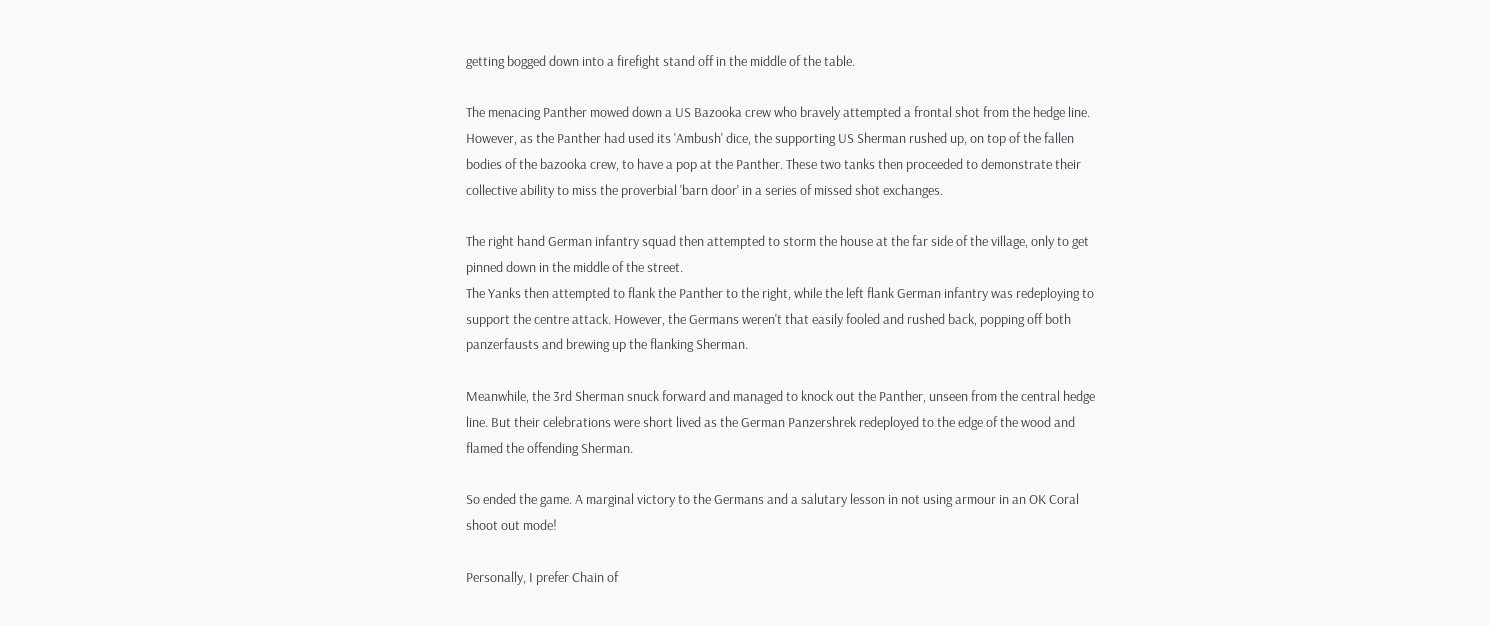getting bogged down into a firefight stand off in the middle of the table.

The menacing Panther mowed down a US Bazooka crew who bravely attempted a frontal shot from the hedge line. However, as the Panther had used its 'Ambush' dice, the supporting US Sherman rushed up, on top of the fallen bodies of the bazooka crew, to have a pop at the Panther. These two tanks then proceeded to demonstrate their collective ability to miss the proverbial 'barn door' in a series of missed shot exchanges.

The right hand German infantry squad then attempted to storm the house at the far side of the village, only to get pinned down in the middle of the street.
The Yanks then attempted to flank the Panther to the right, while the left flank German infantry was redeploying to support the centre attack. However, the Germans weren't that easily fooled and rushed back, popping off both panzerfausts and brewing up the flanking Sherman.

Meanwhile, the 3rd Sherman snuck forward and managed to knock out the Panther, unseen from the central hedge line. But their celebrations were short lived as the German Panzershrek redeployed to the edge of the wood and flamed the offending Sherman.

So ended the game. A marginal victory to the Germans and a salutary lesson in not using armour in an OK Coral shoot out mode!

Personally, I prefer Chain of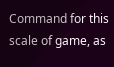Command for this scale of game, as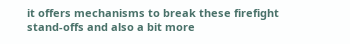it offers mechanisms to break these firefight stand-offs and also a bit more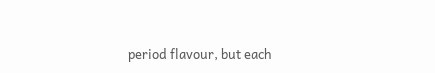period flavour, but each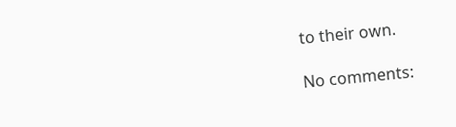to their own.

No comments: